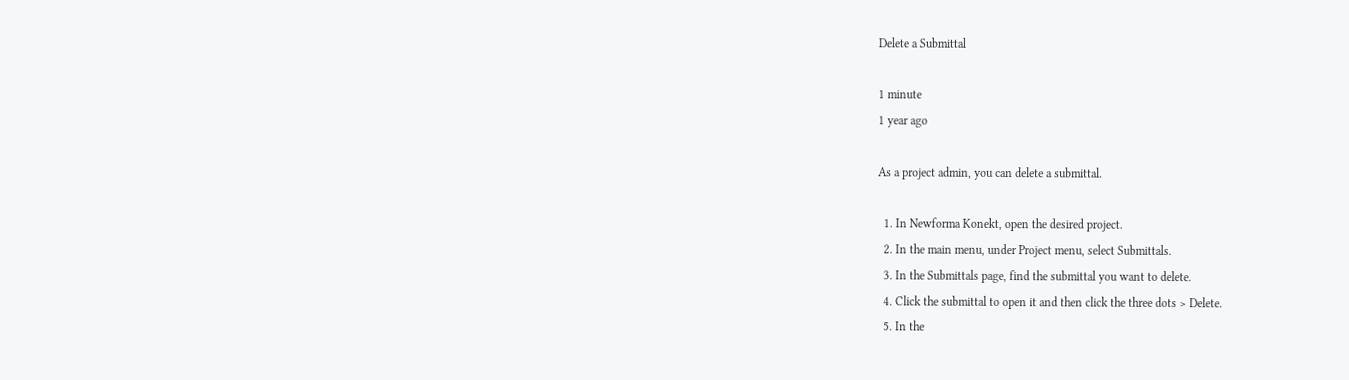Delete a Submittal

1 minute
1 year ago

As a project admin, you can delete a submittal.

  1. In Newforma Konekt, open the desired project.
  2. In the main menu, under Project menu, select Submittals.
  3. In the Submittals page, find the submittal you want to delete.
  4. Click the submittal to open it and then click the three dots > Delete.
  5. In the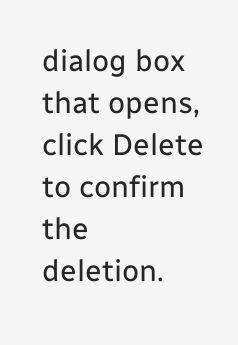dialog box that opens, click Delete to confirm the deletion.